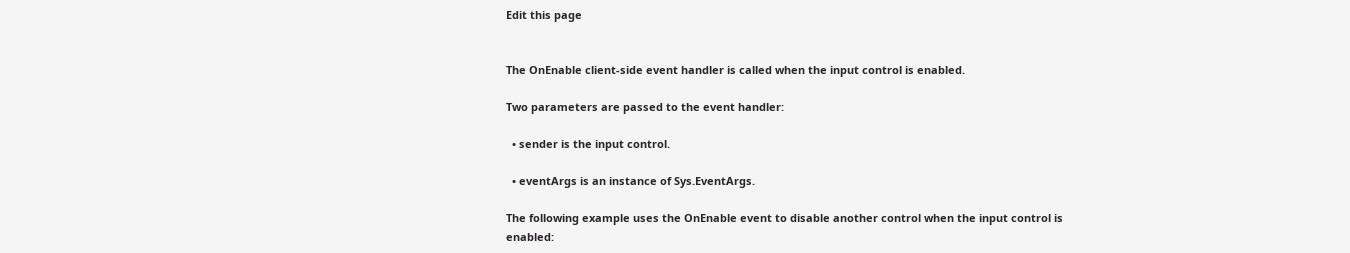Edit this page


The OnEnable client-side event handler is called when the input control is enabled.

Two parameters are passed to the event handler:

  • sender is the input control.

  • eventArgs is an instance of Sys.EventArgs.

The following example uses the OnEnable event to disable another control when the input control is enabled: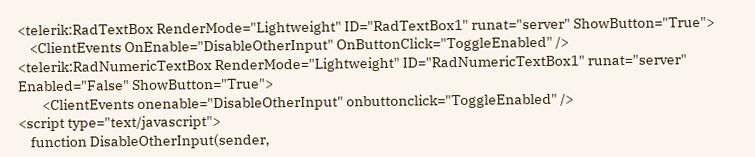<telerik:RadTextBox RenderMode="Lightweight" ID="RadTextBox1" runat="server" ShowButton="True">
    <ClientEvents OnEnable="DisableOtherInput" OnButtonClick="ToggleEnabled" />
<telerik:RadNumericTextBox RenderMode="Lightweight" ID="RadNumericTextBox1" runat="server" Enabled="False" ShowButton="True">
        <ClientEvents onenable="DisableOtherInput" onbuttonclick="ToggleEnabled" />
<script type="text/javascript">
    function DisableOtherInput(sender,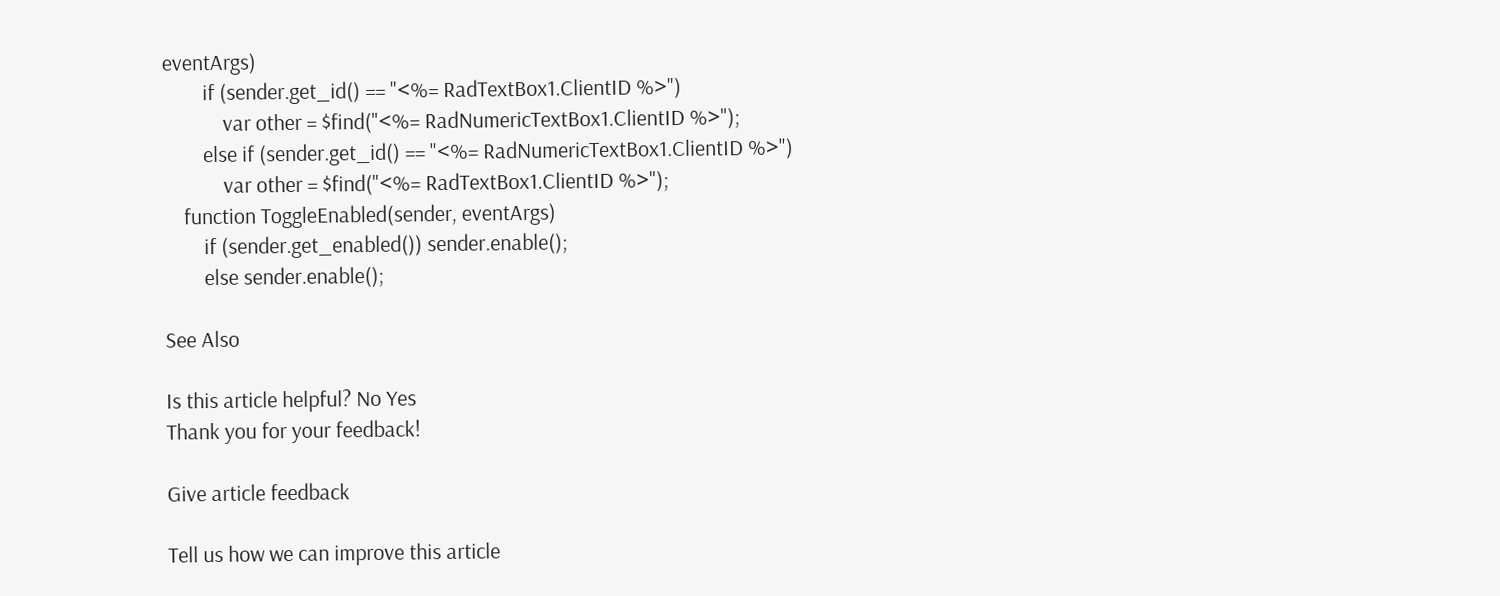eventArgs)
        if (sender.get_id() == "<%= RadTextBox1.ClientID %>")
            var other = $find("<%= RadNumericTextBox1.ClientID %>");
        else if (sender.get_id() == "<%= RadNumericTextBox1.ClientID %>")
            var other = $find("<%= RadTextBox1.ClientID %>");
    function ToggleEnabled(sender, eventArgs)
        if (sender.get_enabled()) sender.enable();
        else sender.enable();

See Also

Is this article helpful? No Yes
Thank you for your feedback!

Give article feedback

Tell us how we can improve this article